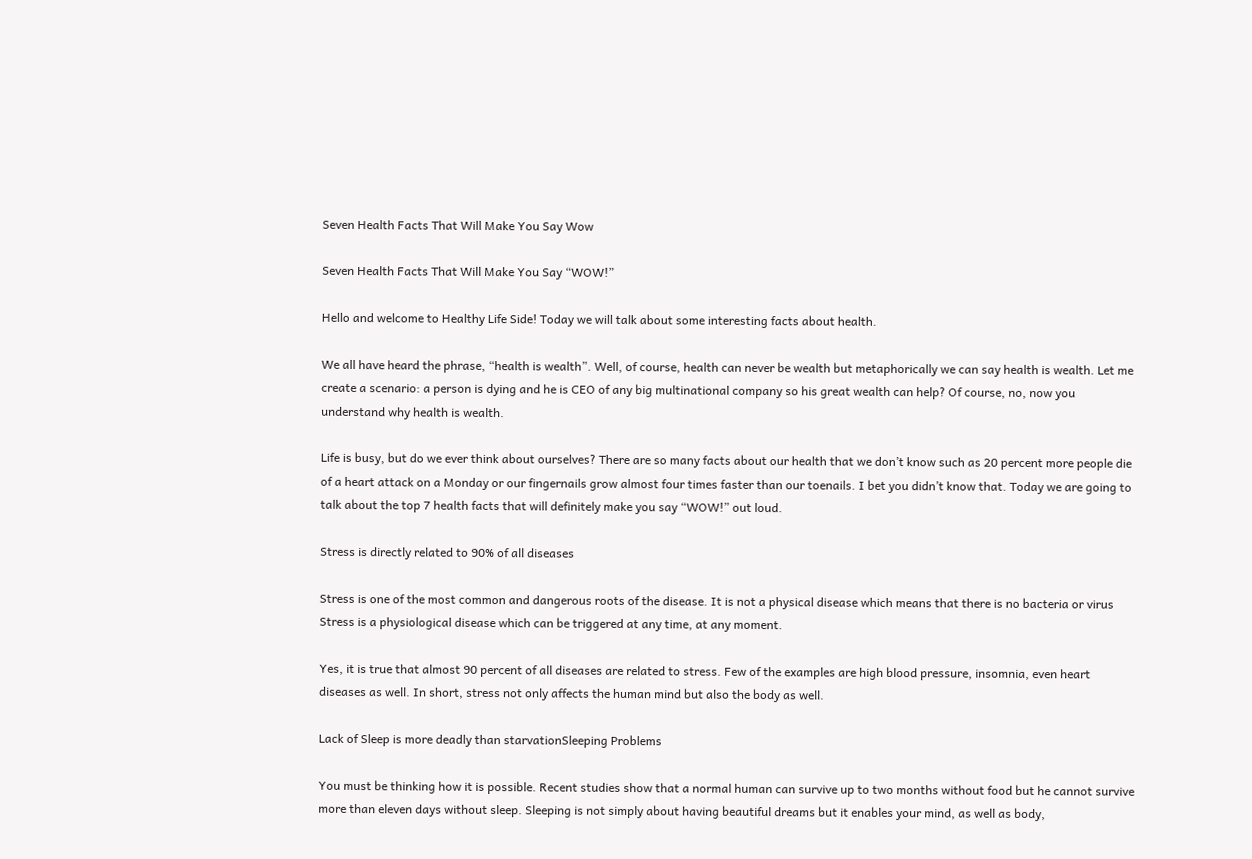Seven Health Facts That Will Make You Say Wow

Seven Health Facts That Will Make You Say “WOW!”

Hello and welcome to Healthy Life Side! Today we will talk about some interesting facts about health.

We all have heard the phrase, “health is wealth”. Well, of course, health can never be wealth but metaphorically we can say health is wealth. Let me create a scenario: a person is dying and he is CEO of any big multinational company so his great wealth can help? Of course, no, now you understand why health is wealth.

Life is busy, but do we ever think about ourselves? There are so many facts about our health that we don’t know such as 20 percent more people die of a heart attack on a Monday or our fingernails grow almost four times faster than our toenails. I bet you didn’t know that. Today we are going to talk about the top 7 health facts that will definitely make you say “WOW!” out loud.

Stress is directly related to 90% of all diseases

Stress is one of the most common and dangerous roots of the disease. It is not a physical disease which means that there is no bacteria or virus  Stress is a physiological disease which can be triggered at any time, at any moment.

Yes, it is true that almost 90 percent of all diseases are related to stress. Few of the examples are high blood pressure, insomnia, even heart diseases as well. In short, stress not only affects the human mind but also the body as well.

Lack of Sleep is more deadly than starvationSleeping Problems

You must be thinking how it is possible. Recent studies show that a normal human can survive up to two months without food but he cannot survive more than eleven days without sleep. Sleeping is not simply about having beautiful dreams but it enables your mind, as well as body,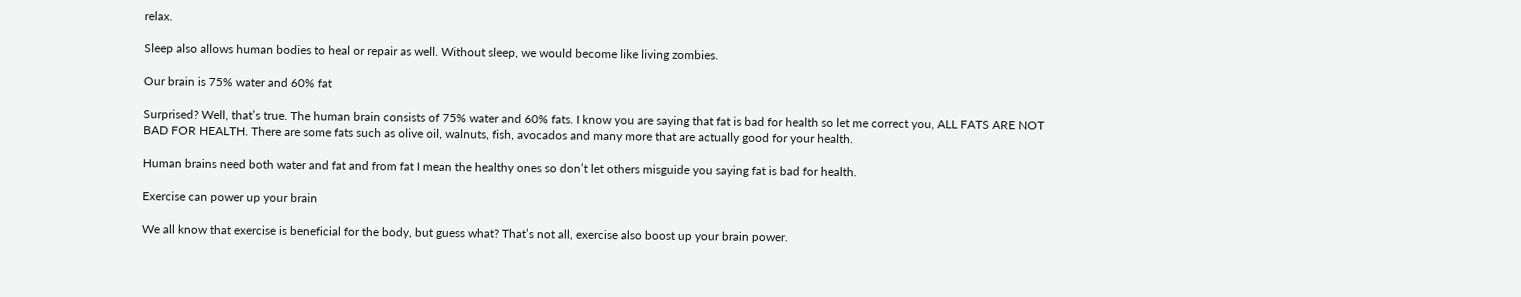relax.

Sleep also allows human bodies to heal or repair as well. Without sleep, we would become like living zombies.

Our brain is 75% water and 60% fat

Surprised? Well, that’s true. The human brain consists of 75% water and 60% fats. I know you are saying that fat is bad for health so let me correct you, ALL FATS ARE NOT BAD FOR HEALTH. There are some fats such as olive oil, walnuts, fish, avocados and many more that are actually good for your health.

Human brains need both water and fat and from fat I mean the healthy ones so don’t let others misguide you saying fat is bad for health.

Exercise can power up your brain

We all know that exercise is beneficial for the body, but guess what? That’s not all, exercise also boost up your brain power.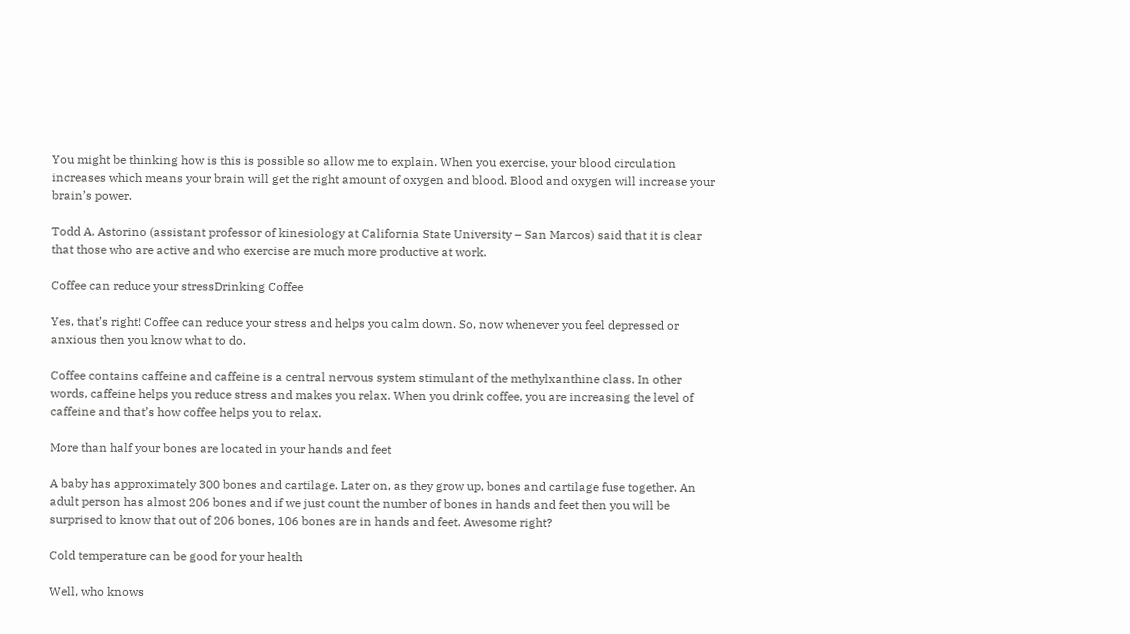You might be thinking how is this is possible so allow me to explain. When you exercise, your blood circulation increases which means your brain will get the right amount of oxygen and blood. Blood and oxygen will increase your brain’s power.

Todd A. Astorino (assistant professor of kinesiology at California State University – San Marcos) said that it is clear that those who are active and who exercise are much more productive at work.

Coffee can reduce your stressDrinking Coffee

Yes, that’s right! Coffee can reduce your stress and helps you calm down. So, now whenever you feel depressed or anxious then you know what to do.

Coffee contains caffeine and caffeine is a central nervous system stimulant of the methylxanthine class. In other words, caffeine helps you reduce stress and makes you relax. When you drink coffee, you are increasing the level of caffeine and that’s how coffee helps you to relax.

More than half your bones are located in your hands and feet

A baby has approximately 300 bones and cartilage. Later on, as they grow up, bones and cartilage fuse together. An adult person has almost 206 bones and if we just count the number of bones in hands and feet then you will be surprised to know that out of 206 bones, 106 bones are in hands and feet. Awesome right?

Cold temperature can be good for your health

Well, who knows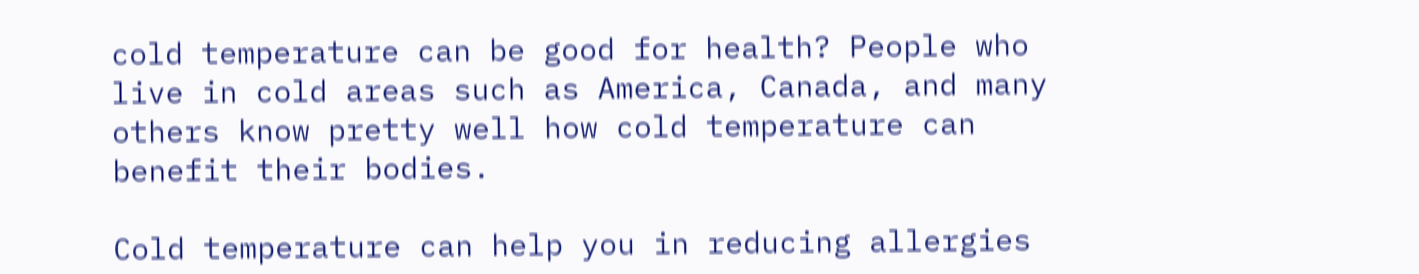cold temperature can be good for health? People who live in cold areas such as America, Canada, and many others know pretty well how cold temperature can benefit their bodies.

Cold temperature can help you in reducing allergies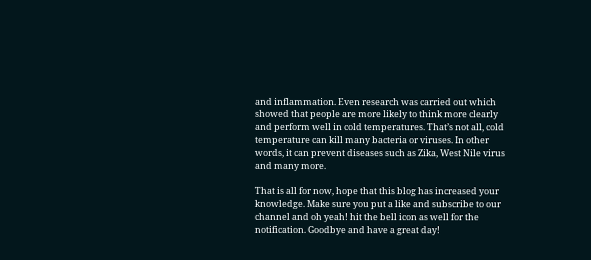and inflammation. Even research was carried out which showed that people are more likely to think more clearly and perform well in cold temperatures. That’s not all, cold temperature can kill many bacteria or viruses. In other words, it can prevent diseases such as Zika, West Nile virus and many more.

That is all for now, hope that this blog has increased your knowledge. Make sure you put a like and subscribe to our channel and oh yeah! hit the bell icon as well for the notification. Goodbye and have a great day!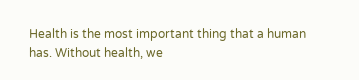Health is the most important thing that a human has. Without health, we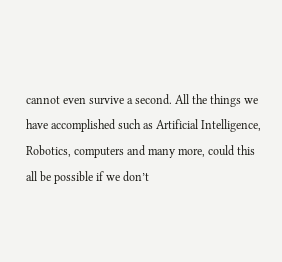cannot even survive a second. All the things we have accomplished such as Artificial Intelligence, Robotics, computers and many more, could this all be possible if we don’t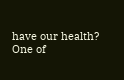have our health? One of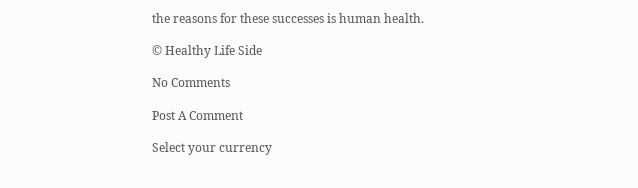the reasons for these successes is human health.

© Healthy Life Side

No Comments

Post A Comment

Select your currency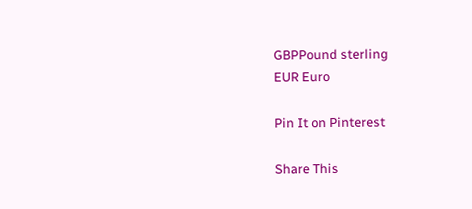GBPPound sterling
EUR Euro

Pin It on Pinterest

Share This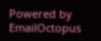Powered by EmailOctopus